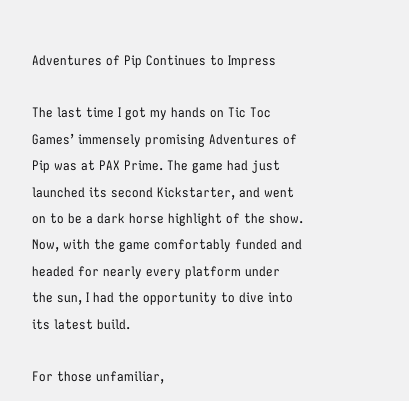Adventures of Pip Continues to Impress

The last time I got my hands on Tic Toc Games’ immensely promising Adventures of Pip was at PAX Prime. The game had just launched its second Kickstarter, and went on to be a dark horse highlight of the show. Now, with the game comfortably funded and headed for nearly every platform under the sun, I had the opportunity to dive into its latest build.

For those unfamiliar,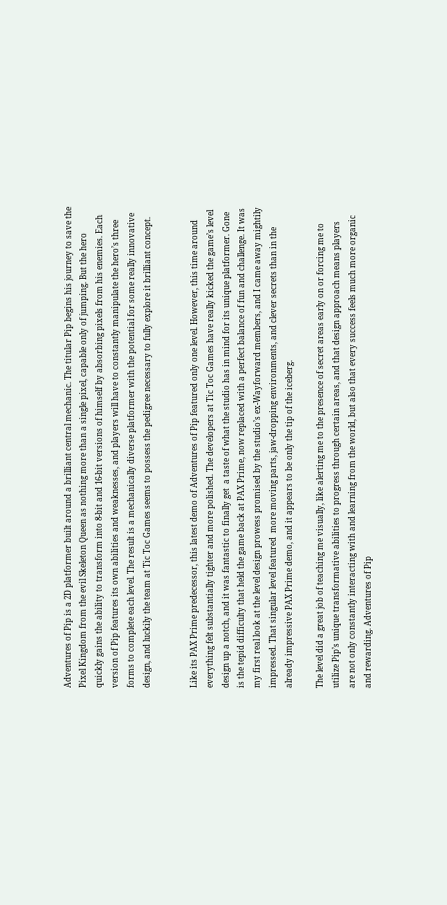Adventures of Pip is a 2D platformer built around a brilliant central mechanic. The titular Pip begins his journey to save the Pixel Kingdom from the evil Skeleton Queen as nothing more than a single pixel, capable only of jumping. But the hero quickly gains the ability to transform into 8-bit and 16-bit versions of himself by absorbing pixels from his enemies. Each version of Pip features its own abilities and weaknesses, and players will have to constantly manipulate the hero’s three forms to complete each level. The result is a mechanically diverse platformer with the potential for some really innovative design, and luckily the team at Tic Toc Games seems to possess the pedigree necessary to fully explore it brilliant concept.


Like its PAX Prime predecessor, this latest demo of Adventures of Pip featured only one level. However, this time around everything felt substantially tighter and more polished. The developers at Tic Toc Games have really kicked the game’s level design up a notch, and it was fantastic to finally get  a taste of what the studio has in mind for its unique platformer. Gone is the tepid difficulty that held the game back at PAX Prime, now replaced with a perfect balance of fun and challenge. It was my first real look at the level design prowess promised by the studio’s ex-Wayforward members, and I came away mightily impressed. That singular level featured  more moving parts, jaw-dropping environments, and clever secrets than in the already impressive PAX Prime demo, and it appears to be only the tip of the iceberg.

The level did a great job of teaching me visually, like alerting me to the presence of secret areas early on or forcing me to utilize Pip’s unique transformative abilities to progress through certain areas, and that design approach means players  are not only constantly interacting with and learning from the world, but also that every success feels much more organic and rewarding. Adventures of Pip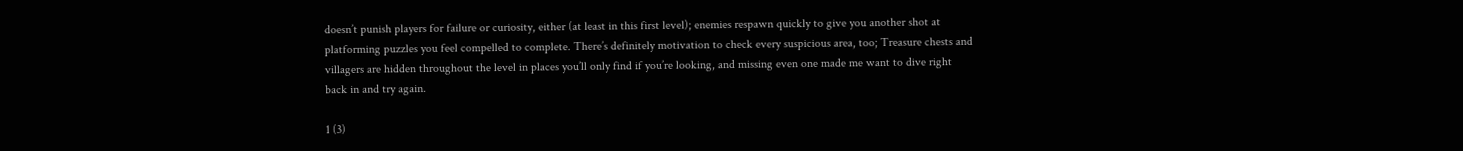doesn’t punish players for failure or curiosity, either (at least in this first level); enemies respawn quickly to give you another shot at platforming puzzles you feel compelled to complete. There’s definitely motivation to check every suspicious area, too; Treasure chests and villagers are hidden throughout the level in places you’ll only find if you’re looking, and missing even one made me want to dive right back in and try again.

1 (3)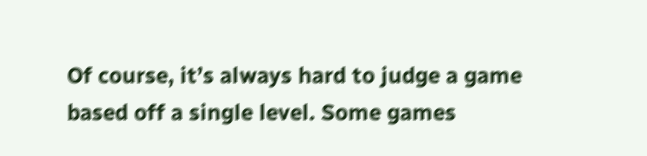Of course, it’s always hard to judge a game based off a single level. Some games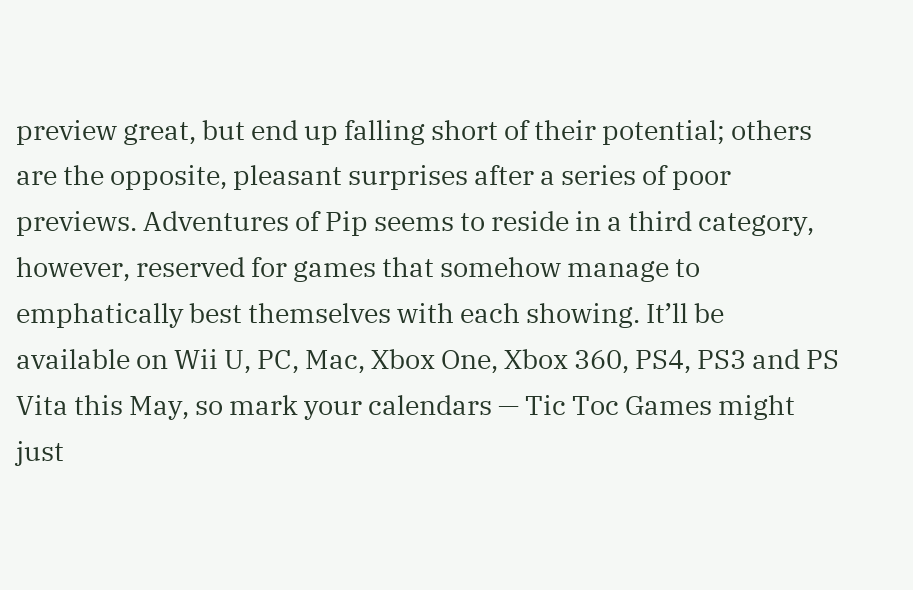preview great, but end up falling short of their potential; others are the opposite, pleasant surprises after a series of poor previews. Adventures of Pip seems to reside in a third category, however, reserved for games that somehow manage to emphatically best themselves with each showing. It’ll be available on Wii U, PC, Mac, Xbox One, Xbox 360, PS4, PS3 and PS Vita this May, so mark your calendars — Tic Toc Games might just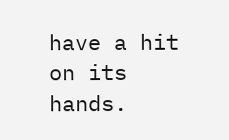have a hit on its hands.